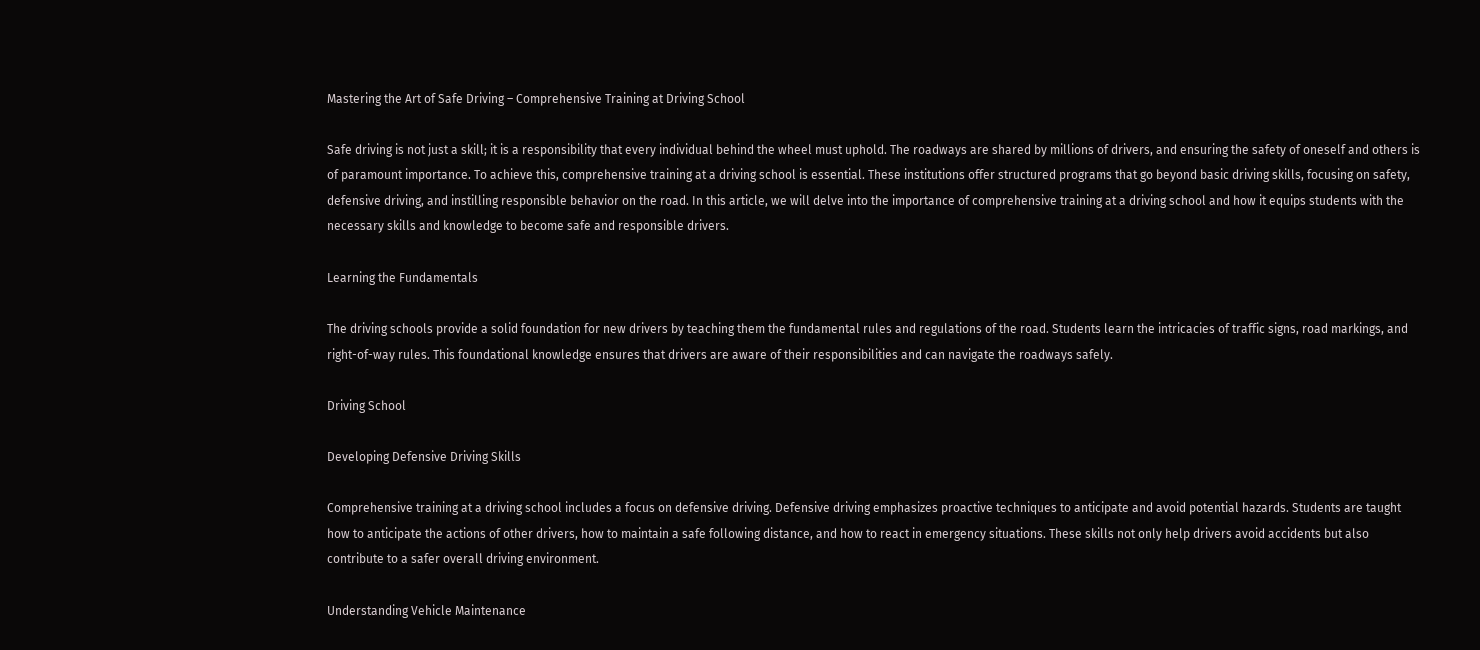Mastering the Art of Safe Driving – Comprehensive Training at Driving School

Safe driving is not just a skill; it is a responsibility that every individual behind the wheel must uphold. The roadways are shared by millions of drivers, and ensuring the safety of oneself and others is of paramount importance. To achieve this, comprehensive training at a driving school is essential. These institutions offer structured programs that go beyond basic driving skills, focusing on safety, defensive driving, and instilling responsible behavior on the road. In this article, we will delve into the importance of comprehensive training at a driving school and how it equips students with the necessary skills and knowledge to become safe and responsible drivers.

Learning the Fundamentals

The driving schools provide a solid foundation for new drivers by teaching them the fundamental rules and regulations of the road. Students learn the intricacies of traffic signs, road markings, and right-of-way rules. This foundational knowledge ensures that drivers are aware of their responsibilities and can navigate the roadways safely.

Driving School

Developing Defensive Driving Skills

Comprehensive training at a driving school includes a focus on defensive driving. Defensive driving emphasizes proactive techniques to anticipate and avoid potential hazards. Students are taught how to anticipate the actions of other drivers, how to maintain a safe following distance, and how to react in emergency situations. These skills not only help drivers avoid accidents but also contribute to a safer overall driving environment.

Understanding Vehicle Maintenance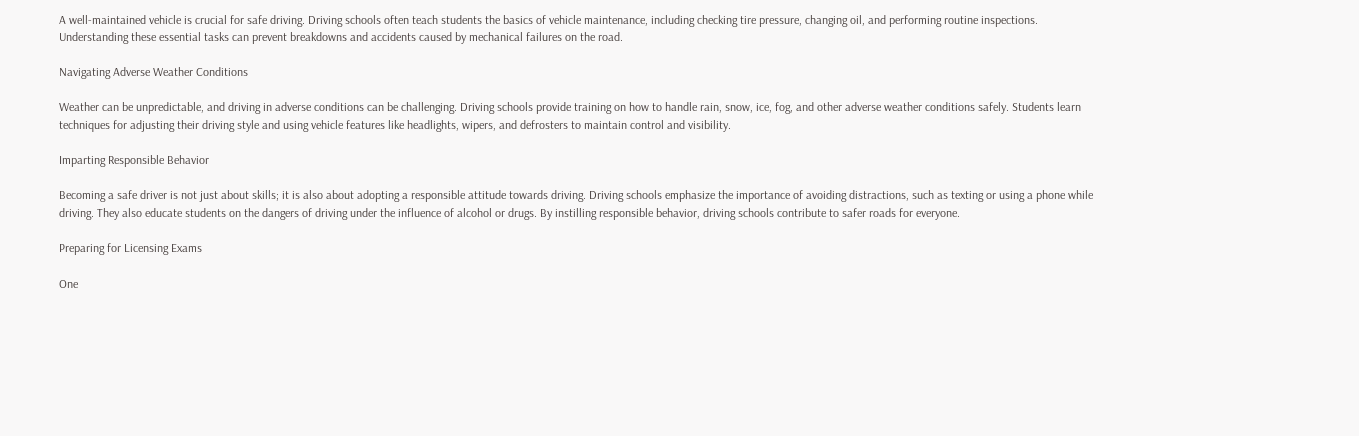A well-maintained vehicle is crucial for safe driving. Driving schools often teach students the basics of vehicle maintenance, including checking tire pressure, changing oil, and performing routine inspections. Understanding these essential tasks can prevent breakdowns and accidents caused by mechanical failures on the road.

Navigating Adverse Weather Conditions

Weather can be unpredictable, and driving in adverse conditions can be challenging. Driving schools provide training on how to handle rain, snow, ice, fog, and other adverse weather conditions safely. Students learn techniques for adjusting their driving style and using vehicle features like headlights, wipers, and defrosters to maintain control and visibility.

Imparting Responsible Behavior

Becoming a safe driver is not just about skills; it is also about adopting a responsible attitude towards driving. Driving schools emphasize the importance of avoiding distractions, such as texting or using a phone while driving. They also educate students on the dangers of driving under the influence of alcohol or drugs. By instilling responsible behavior, driving schools contribute to safer roads for everyone.

Preparing for Licensing Exams

One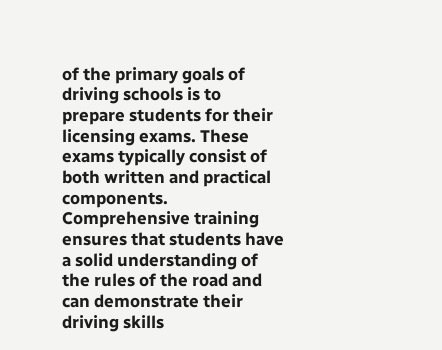of the primary goals of driving schools is to prepare students for their licensing exams. These exams typically consist of both written and practical components. Comprehensive training ensures that students have a solid understanding of the rules of the road and can demonstrate their driving skills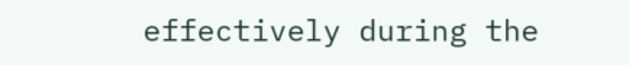effectively during the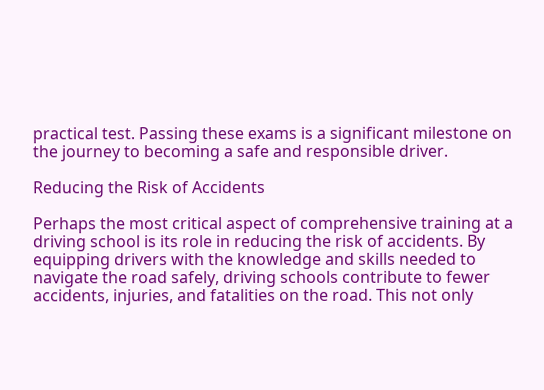practical test. Passing these exams is a significant milestone on the journey to becoming a safe and responsible driver.

Reducing the Risk of Accidents

Perhaps the most critical aspect of comprehensive training at a driving school is its role in reducing the risk of accidents. By equipping drivers with the knowledge and skills needed to navigate the road safely, driving schools contribute to fewer accidents, injuries, and fatalities on the road. This not only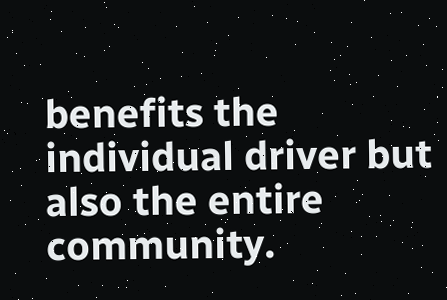benefits the individual driver but also the entire community.